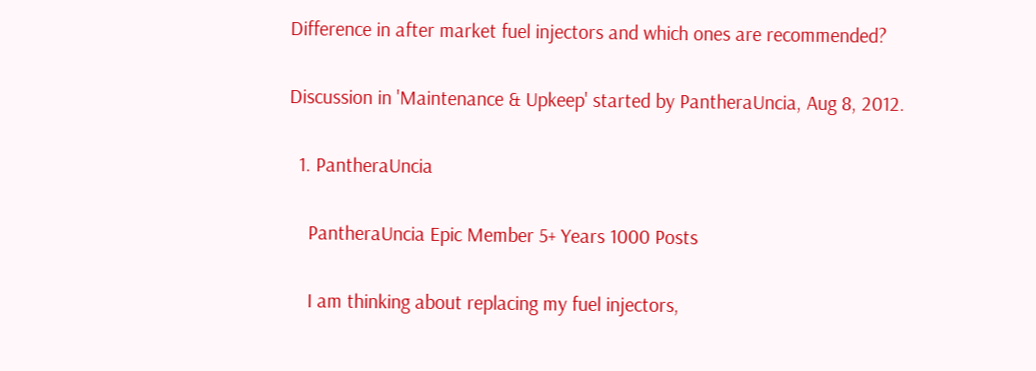Difference in after market fuel injectors and which ones are recommended?

Discussion in 'Maintenance & Upkeep' started by PantheraUncia, Aug 8, 2012.

  1. PantheraUncia

    PantheraUncia Epic Member 5+ Years 1000 Posts

    I am thinking about replacing my fuel injectors,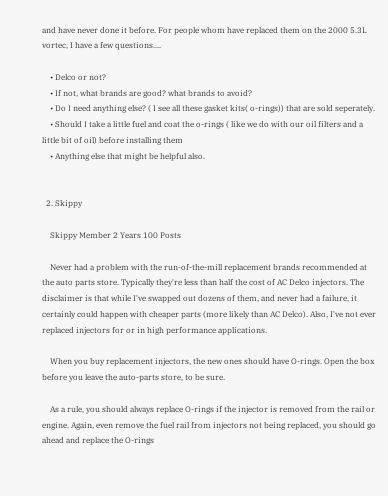and have never done it before. For people whom have replaced them on the 2000 5.3L vortec, I have a few questions....

    • Delco or not?
    • If not, what brands are good? what brands to avoid?
    • Do I need anything else? ( I see all these gasket kits( o-rings)) that are sold seperately.
    • Should I take a little fuel and coat the o-rings ( like we do with our oil filters and a little bit of oil) before installing them
    • Anything else that might be helpful also.


  2. Skippy

    Skippy Member 2 Years 100 Posts

    Never had a problem with the run-of-the-mill replacement brands recommended at the auto parts store. Typically they're less than half the cost of AC Delco injectors. The disclaimer is that while I've swapped out dozens of them, and never had a failure, it certainly could happen with cheaper parts (more likely than AC Delco). Also, I've not ever replaced injectors for or in high performance applications.

    When you buy replacement injectors, the new ones should have O-rings. Open the box before you leave the auto-parts store, to be sure.

    As a rule, you should always replace O-rings if the injector is removed from the rail or engine. Again, even remove the fuel rail from injectors not being replaced, you should go ahead and replace the O-rings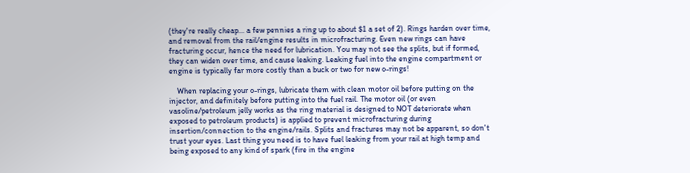(they're really cheap... a few pennies a ring up to about $1 a set of 2). Rings harden over time, and removal from the rail/engine results in microfracturing. Even new rings can have fracturing occur, hence the need for lubrication. You may not see the splits, but if formed, they can widen over time, and cause leaking. Leaking fuel into the engine compartment or engine is typically far more costly than a buck or two for new o-rings!

    When replacing your o-rings, lubricate them with clean motor oil before putting on the injector, and definitely before putting into the fuel rail. The motor oil (or even vasoline/petroleum jelly works as the ring material is designed to NOT deteriorate when exposed to petroleum products) is applied to prevent microfracturing during insertion/connection to the engine/rails. Splits and fractures may not be apparent, so don't trust your eyes. Last thing you need is to have fuel leaking from your rail at high temp and being exposed to any kind of spark (fire in the engine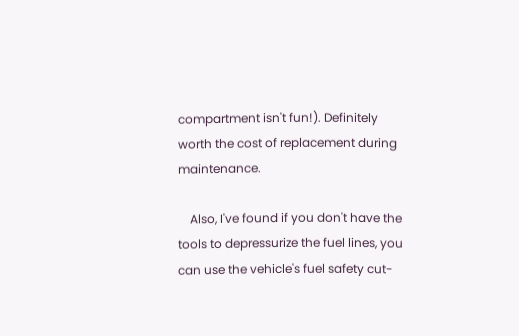compartment isn't fun!). Definitely worth the cost of replacement during maintenance.

    Also, I've found if you don't have the tools to depressurize the fuel lines, you can use the vehicle's fuel safety cut-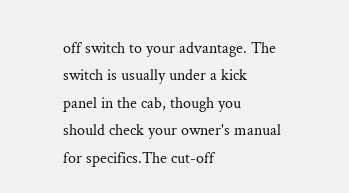off switch to your advantage. The switch is usually under a kick panel in the cab, though you should check your owner's manual for specifics.The cut-off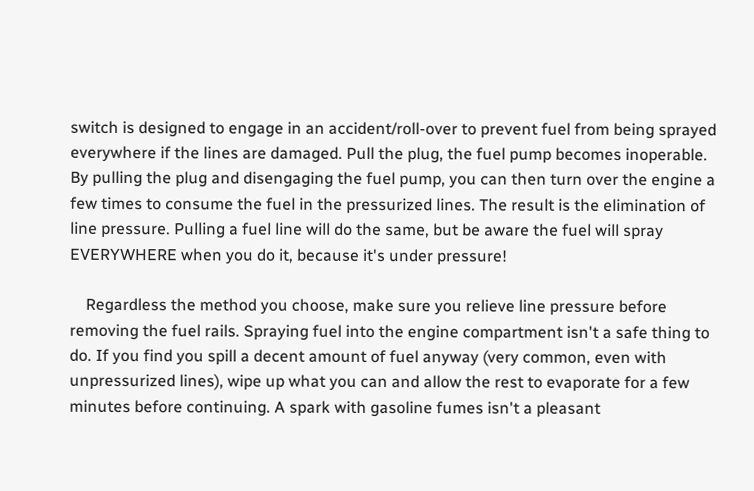switch is designed to engage in an accident/roll-over to prevent fuel from being sprayed everywhere if the lines are damaged. Pull the plug, the fuel pump becomes inoperable. By pulling the plug and disengaging the fuel pump, you can then turn over the engine a few times to consume the fuel in the pressurized lines. The result is the elimination of line pressure. Pulling a fuel line will do the same, but be aware the fuel will spray EVERYWHERE when you do it, because it's under pressure!

    Regardless the method you choose, make sure you relieve line pressure before removing the fuel rails. Spraying fuel into the engine compartment isn't a safe thing to do. If you find you spill a decent amount of fuel anyway (very common, even with unpressurized lines), wipe up what you can and allow the rest to evaporate for a few minutes before continuing. A spark with gasoline fumes isn't a pleasant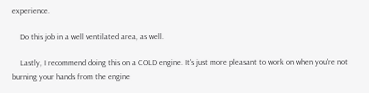experience.

    Do this job in a well ventilated area, as well.

    Lastly, I recommend doing this on a COLD engine. It's just more pleasant to work on when you're not burning your hands from the engine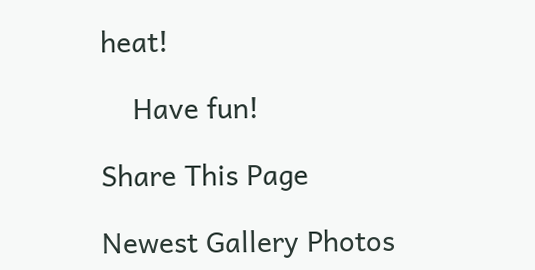heat!

    Have fun!

Share This Page

Newest Gallery Photos